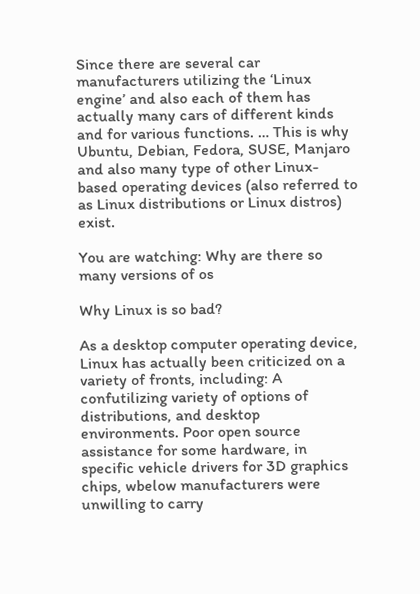Since there are several car manufacturers utilizing the ‘Linux engine’ and also each of them has actually many cars of different kinds and for various functions. … This is why Ubuntu, Debian, Fedora, SUSE, Manjaro and also many type of other Linux-based operating devices (also referred to as Linux distributions or Linux distros) exist.

You are watching: Why are there so many versions of os

Why Linux is so bad?

As a desktop computer operating device, Linux has actually been criticized on a variety of fronts, including: A confutilizing variety of options of distributions, and desktop environments. Poor open source assistance for some hardware, in specific vehicle drivers for 3D graphics chips, wbelow manufacturers were unwilling to carry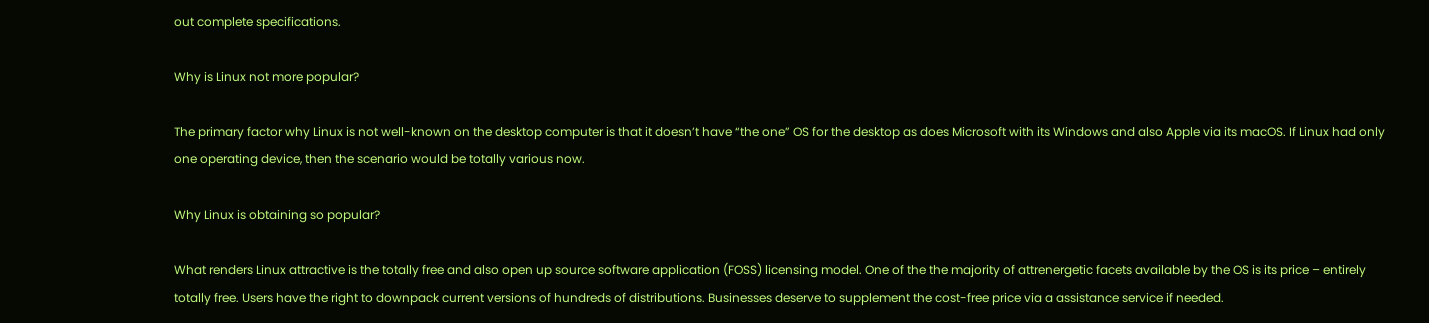out complete specifications.

Why is Linux not more popular?

The primary factor why Linux is not well-known on the desktop computer is that it doesn’t have “the one” OS for the desktop as does Microsoft with its Windows and also Apple via its macOS. If Linux had only one operating device, then the scenario would be totally various now.

Why Linux is obtaining so popular?

What renders Linux attractive is the totally free and also open up source software application (FOSS) licensing model. One of the the majority of attrenergetic facets available by the OS is its price – entirely totally free. Users have the right to downpack current versions of hundreds of distributions. Businesses deserve to supplement the cost-free price via a assistance service if needed.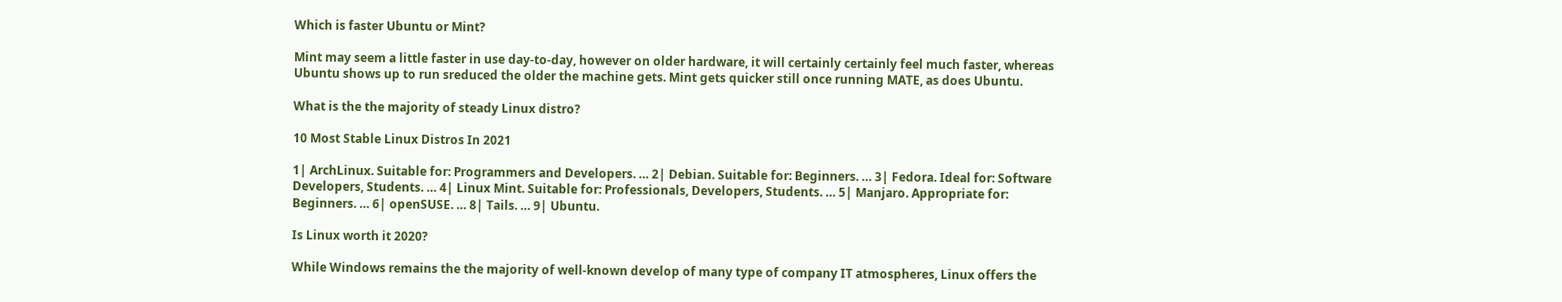Which is faster Ubuntu or Mint?

Mint may seem a little faster in use day-to-day, however on older hardware, it will certainly certainly feel much faster, whereas Ubuntu shows up to run sreduced the older the machine gets. Mint gets quicker still once running MATE, as does Ubuntu.

What is the the majority of steady Linux distro?

10 Most Stable Linux Distros In 2021

1| ArchLinux. Suitable for: Programmers and Developers. … 2| Debian. Suitable for: Beginners. … 3| Fedora. Ideal for: Software Developers, Students. … 4| Linux Mint. Suitable for: Professionals, Developers, Students. … 5| Manjaro. Appropriate for: Beginners. … 6| openSUSE. … 8| Tails. … 9| Ubuntu.

Is Linux worth it 2020?

While Windows remains the the majority of well-known develop of many type of company IT atmospheres, Linux offers the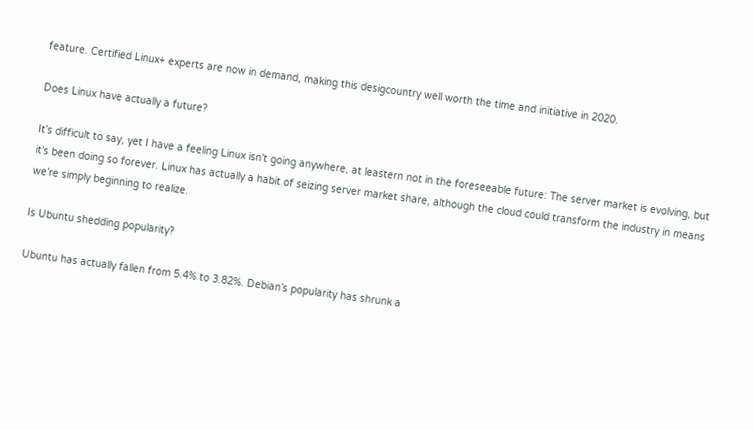feature. Certified Linux+ experts are now in demand, making this desigcountry well worth the time and initiative in 2020.

Does Linux have actually a future?

It’s difficult to say, yet I have a feeling Linux isn’t going anywhere, at leastern not in the foreseeable future: The server market is evolving, but it’s been doing so forever. Linux has actually a habit of seizing server market share, although the cloud could transform the industry in means we’re simply beginning to realize.

Is Ubuntu shedding popularity?

Ubuntu has actually fallen from 5.4% to 3.82%. Debian’s popularity has shrunk a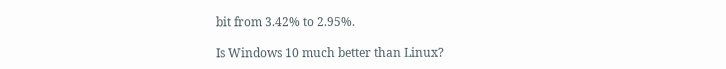bit from 3.42% to 2.95%.

Is Windows 10 much better than Linux?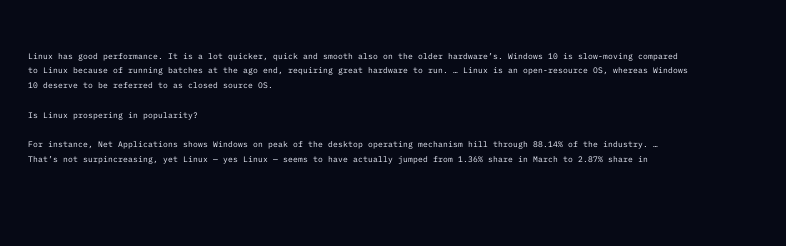Linux has good performance. It is a lot quicker, quick and smooth also on the older hardware’s. Windows 10 is slow-moving compared to Linux because of running batches at the ago end, requiring great hardware to run. … Linux is an open-resource OS, whereas Windows 10 deserve to be referred to as closed source OS.

Is Linux prospering in popularity?

For instance, Net Applications shows Windows on peak of the desktop operating mechanism hill through 88.14% of the industry. … That’s not surpincreasing, yet Linux — yes Linux — seems to have actually jumped from 1.36% share in March to 2.87% share in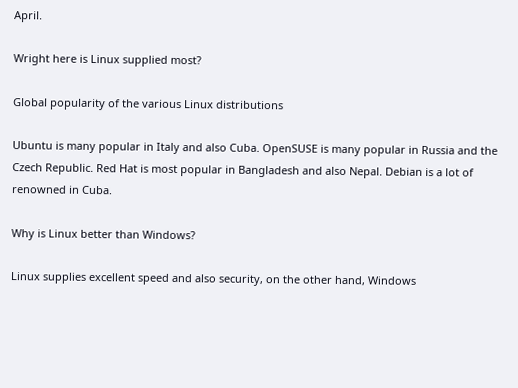April.

Wright here is Linux supplied most?

Global popularity of the various Linux distributions

Ubuntu is many popular in Italy and also Cuba. OpenSUSE is many popular in Russia and the Czech Republic. Red Hat is most popular in Bangladesh and also Nepal. Debian is a lot of renowned in Cuba.

Why is Linux better than Windows?

Linux supplies excellent speed and also security, on the other hand, Windows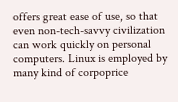offers great ease of use, so that even non-tech-savvy civilization can work quickly on personal computers. Linux is employed by many kind of corpoprice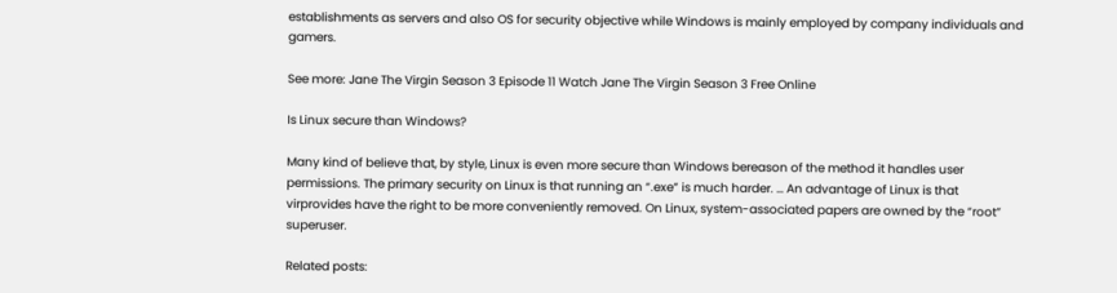establishments as servers and also OS for security objective while Windows is mainly employed by company individuals and gamers.

See more: Jane The Virgin Season 3 Episode 11 Watch Jane The Virgin Season 3 Free Online

Is Linux secure than Windows?

Many kind of believe that, by style, Linux is even more secure than Windows bereason of the method it handles user permissions. The primary security on Linux is that running an “.exe” is much harder. … An advantage of Linux is that virprovides have the right to be more conveniently removed. On Linux, system-associated papers are owned by the “root” superuser.

Related posts: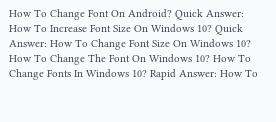How To Change Font On Android? Quick Answer: How To Increase Font Size On Windows 10? Quick Answer: How To Change Font Size On Windows 10? How To Change The Font On Windows 10? How To Change Fonts In Windows 10? Rapid Answer: How To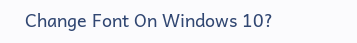Change Font On Windows 10?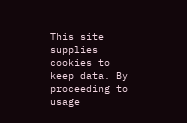This site supplies cookies to keep data. By proceeding to usage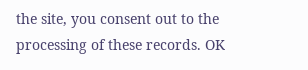the site, you consent out to the processing of these records. OK